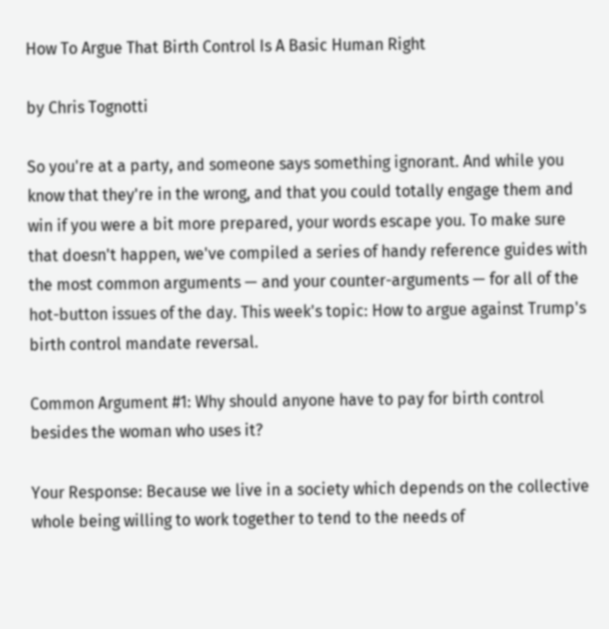How To Argue That Birth Control Is A Basic Human Right

by Chris Tognotti

So you're at a party, and someone says something ignorant. And while you know that they're in the wrong, and that you could totally engage them and win if you were a bit more prepared, your words escape you. To make sure that doesn't happen, we've compiled a series of handy reference guides with the most common arguments — and your counter-arguments — for all of the hot-button issues of the day. This week's topic: How to argue against Trump's birth control mandate reversal.

Common Argument #1: Why should anyone have to pay for birth control besides the woman who uses it?

Your Response: Because we live in a society which depends on the collective whole being willing to work together to tend to the needs of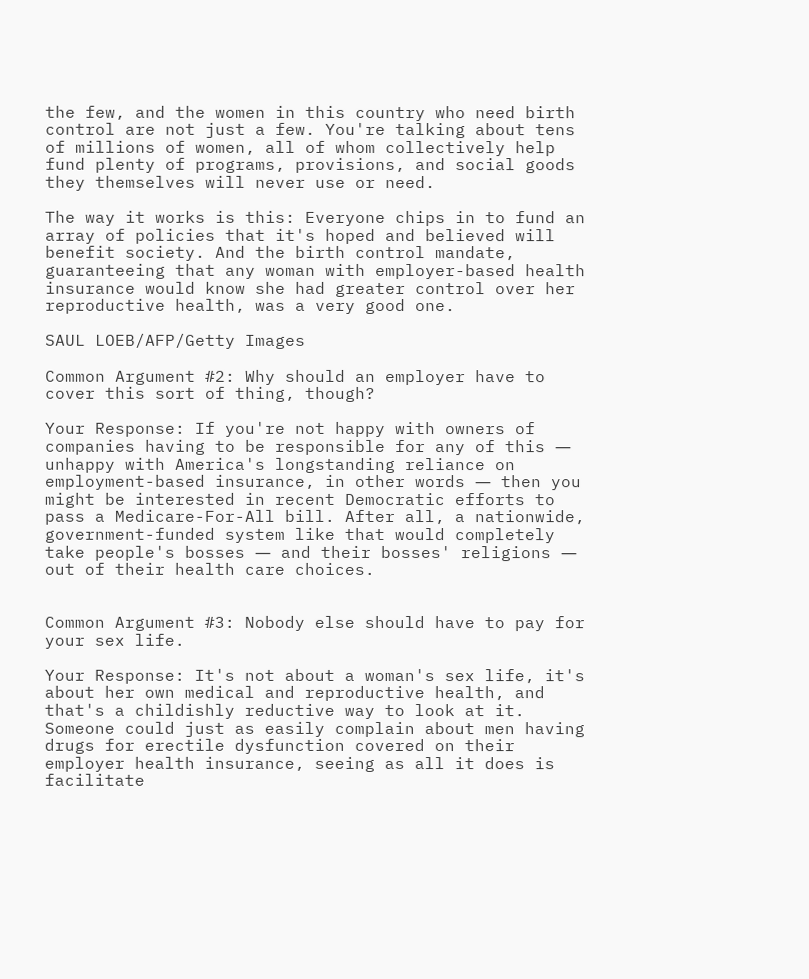the few, and the women in this country who need birth control are not just a few. You're talking about tens of millions of women, all of whom collectively help fund plenty of programs, provisions, and social goods they themselves will never use or need.

The way it works is this: Everyone chips in to fund an array of policies that it's hoped and believed will benefit society. And the birth control mandate, guaranteeing that any woman with employer-based health insurance would know she had greater control over her reproductive health, was a very good one.

SAUL LOEB/AFP/Getty Images

Common Argument #2: Why should an employer have to cover this sort of thing, though?

Your Response: If you're not happy with owners of companies having to be responsible for any of this ― unhappy with America's longstanding reliance on employment-based insurance, in other words ― then you might be interested in recent Democratic efforts to pass a Medicare-For-All bill. After all, a nationwide, government-funded system like that would completely take people's bosses ― and their bosses' religions ― out of their health care choices.


Common Argument #3: Nobody else should have to pay for your sex life.

Your Response: It's not about a woman's sex life, it's about her own medical and reproductive health, and that's a childishly reductive way to look at it. Someone could just as easily complain about men having drugs for erectile dysfunction covered on their employer health insurance, seeing as all it does is facilitate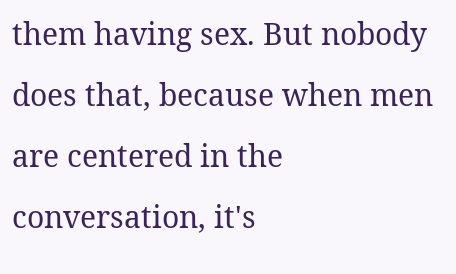them having sex. But nobody does that, because when men are centered in the conversation, it's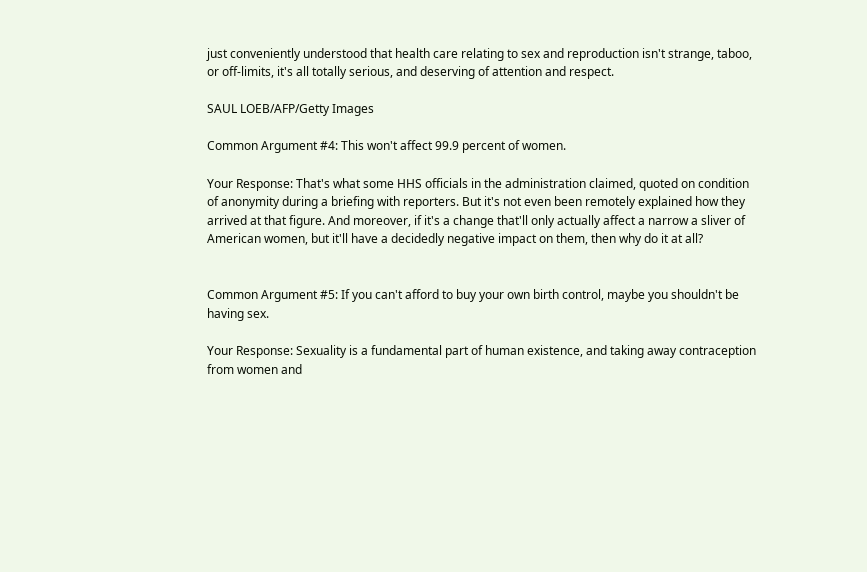just conveniently understood that health care relating to sex and reproduction isn't strange, taboo, or off-limits, it's all totally serious, and deserving of attention and respect.

SAUL LOEB/AFP/Getty Images

Common Argument #4: This won't affect 99.9 percent of women.

Your Response: That's what some HHS officials in the administration claimed, quoted on condition of anonymity during a briefing with reporters. But it's not even been remotely explained how they arrived at that figure. And moreover, if it's a change that'll only actually affect a narrow a sliver of American women, but it'll have a decidedly negative impact on them, then why do it at all?


Common Argument #5: If you can't afford to buy your own birth control, maybe you shouldn't be having sex.

Your Response: Sexuality is a fundamental part of human existence, and taking away contraception from women and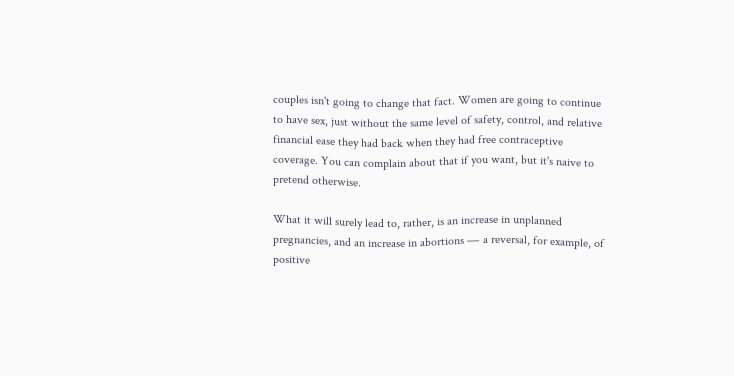couples isn't going to change that fact. Women are going to continue to have sex, just without the same level of safety, control, and relative financial ease they had back when they had free contraceptive coverage. You can complain about that if you want, but it's naive to pretend otherwise.

What it will surely lead to, rather, is an increase in unplanned pregnancies, and an increase in abortions ― a reversal, for example, of positive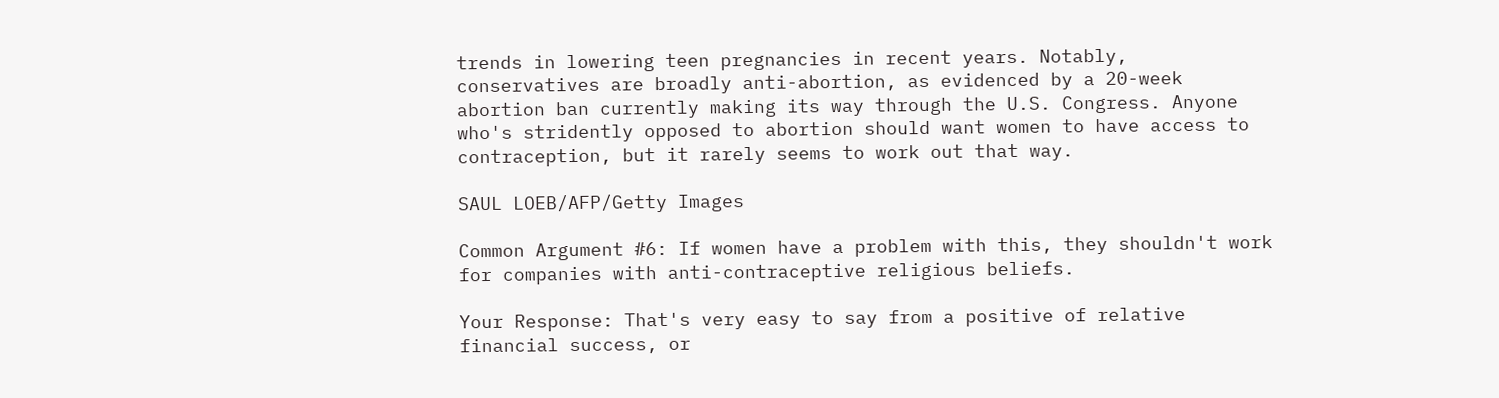trends in lowering teen pregnancies in recent years. Notably, conservatives are broadly anti-abortion, as evidenced by a 20-week abortion ban currently making its way through the U.S. Congress. Anyone who's stridently opposed to abortion should want women to have access to contraception, but it rarely seems to work out that way.

SAUL LOEB/AFP/Getty Images

Common Argument #6: If women have a problem with this, they shouldn't work for companies with anti-contraceptive religious beliefs.

Your Response: That's very easy to say from a positive of relative financial success, or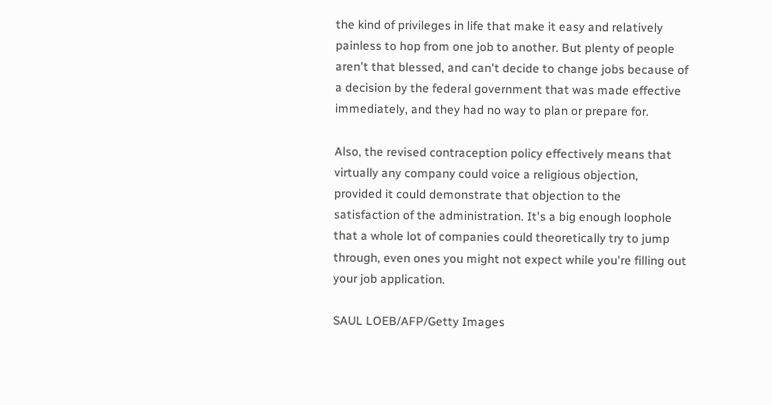the kind of privileges in life that make it easy and relatively painless to hop from one job to another. But plenty of people aren't that blessed, and can't decide to change jobs because of a decision by the federal government that was made effective immediately, and they had no way to plan or prepare for.

Also, the revised contraception policy effectively means that virtually any company could voice a religious objection, provided it could demonstrate that objection to the satisfaction of the administration. It's a big enough loophole that a whole lot of companies could theoretically try to jump through, even ones you might not expect while you're filling out your job application.

SAUL LOEB/AFP/Getty Images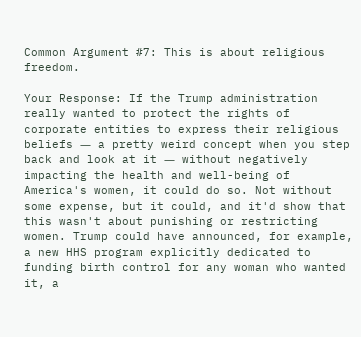Common Argument #7: This is about religious freedom.

Your Response: If the Trump administration really wanted to protect the rights of corporate entities to express their religious beliefs ― a pretty weird concept when you step back and look at it ― without negatively impacting the health and well-being of America's women, it could do so. Not without some expense, but it could, and it'd show that this wasn't about punishing or restricting women. Trump could have announced, for example, a new HHS program explicitly dedicated to funding birth control for any woman who wanted it, a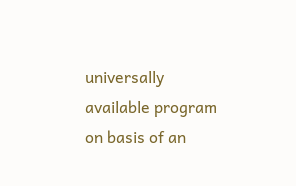universally available program on basis of an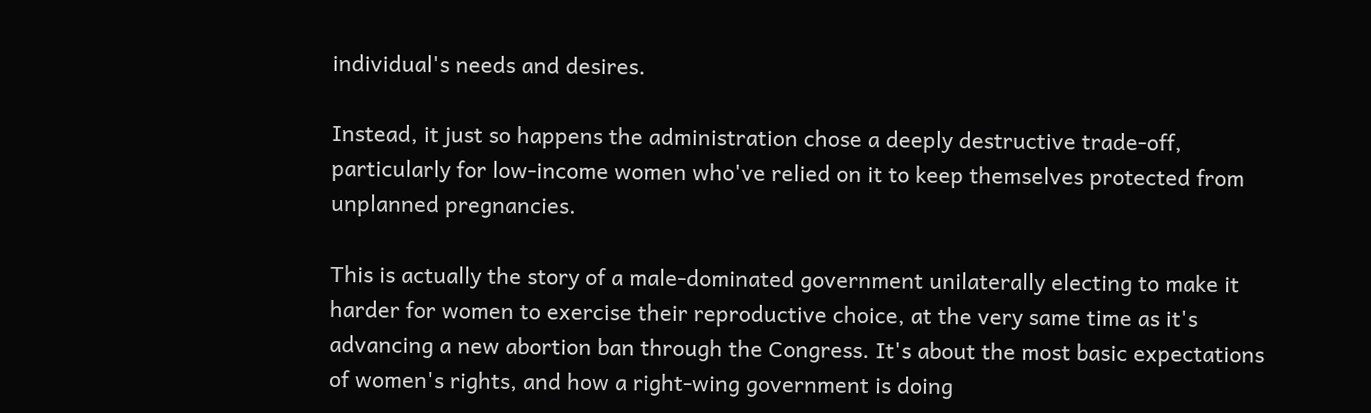individual's needs and desires.

Instead, it just so happens the administration chose a deeply destructive trade-off, particularly for low-income women who've relied on it to keep themselves protected from unplanned pregnancies.

This is actually the story of a male-dominated government unilaterally electing to make it harder for women to exercise their reproductive choice, at the very same time as it's advancing a new abortion ban through the Congress. It's about the most basic expectations of women's rights, and how a right-wing government is doing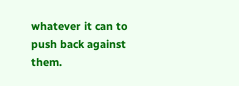whatever it can to push back against them.